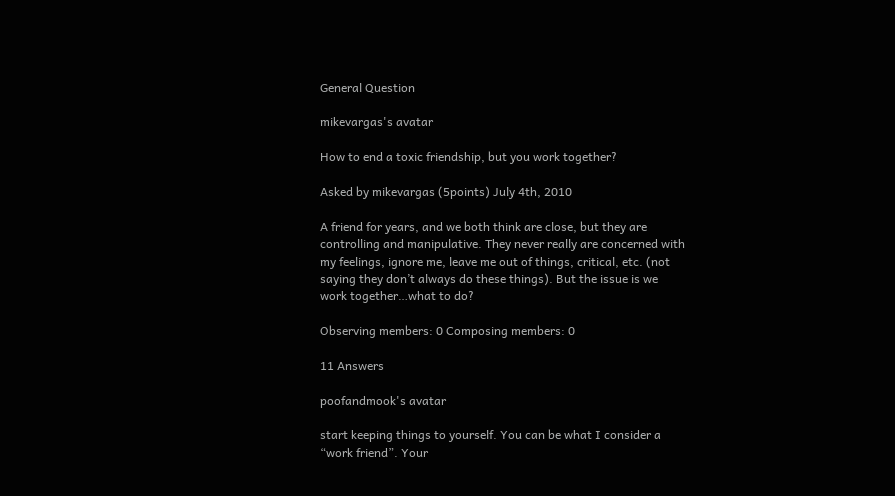General Question

mikevargas's avatar

How to end a toxic friendship, but you work together?

Asked by mikevargas (5points) July 4th, 2010

A friend for years, and we both think are close, but they are controlling and manipulative. They never really are concerned with my feelings, ignore me, leave me out of things, critical, etc. (not saying they don’t always do these things). But the issue is we work together…what to do?

Observing members: 0 Composing members: 0

11 Answers

poofandmook's avatar

start keeping things to yourself. You can be what I consider a “work friend”. Your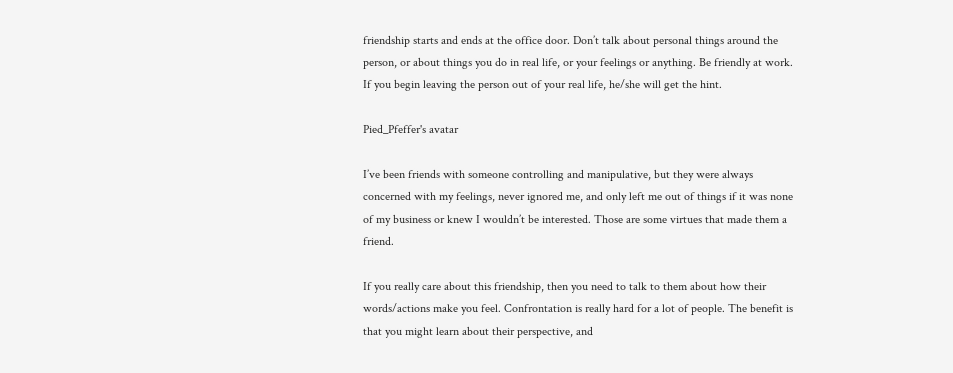friendship starts and ends at the office door. Don’t talk about personal things around the person, or about things you do in real life, or your feelings or anything. Be friendly at work. If you begin leaving the person out of your real life, he/she will get the hint.

Pied_Pfeffer's avatar

I’ve been friends with someone controlling and manipulative, but they were always concerned with my feelings, never ignored me, and only left me out of things if it was none of my business or knew I wouldn’t be interested. Those are some virtues that made them a friend.

If you really care about this friendship, then you need to talk to them about how their words/actions make you feel. Confrontation is really hard for a lot of people. The benefit is that you might learn about their perspective, and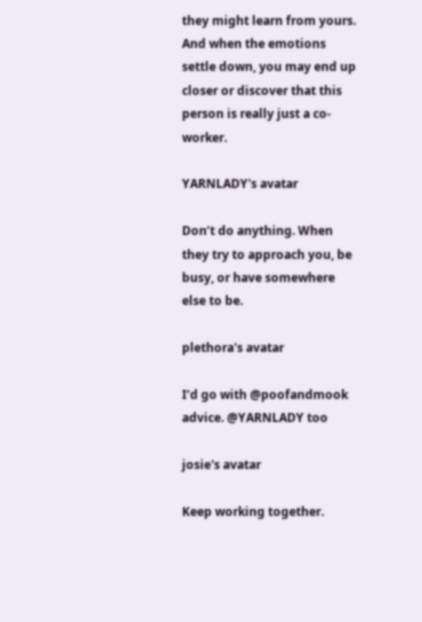they might learn from yours. And when the emotions settle down, you may end up closer or discover that this person is really just a co-worker.

YARNLADY's avatar

Don’t do anything. When they try to approach you, be busy, or have somewhere else to be.

plethora's avatar

I’d go with @poofandmook advice. @YARNLADY too

josie's avatar

Keep working together.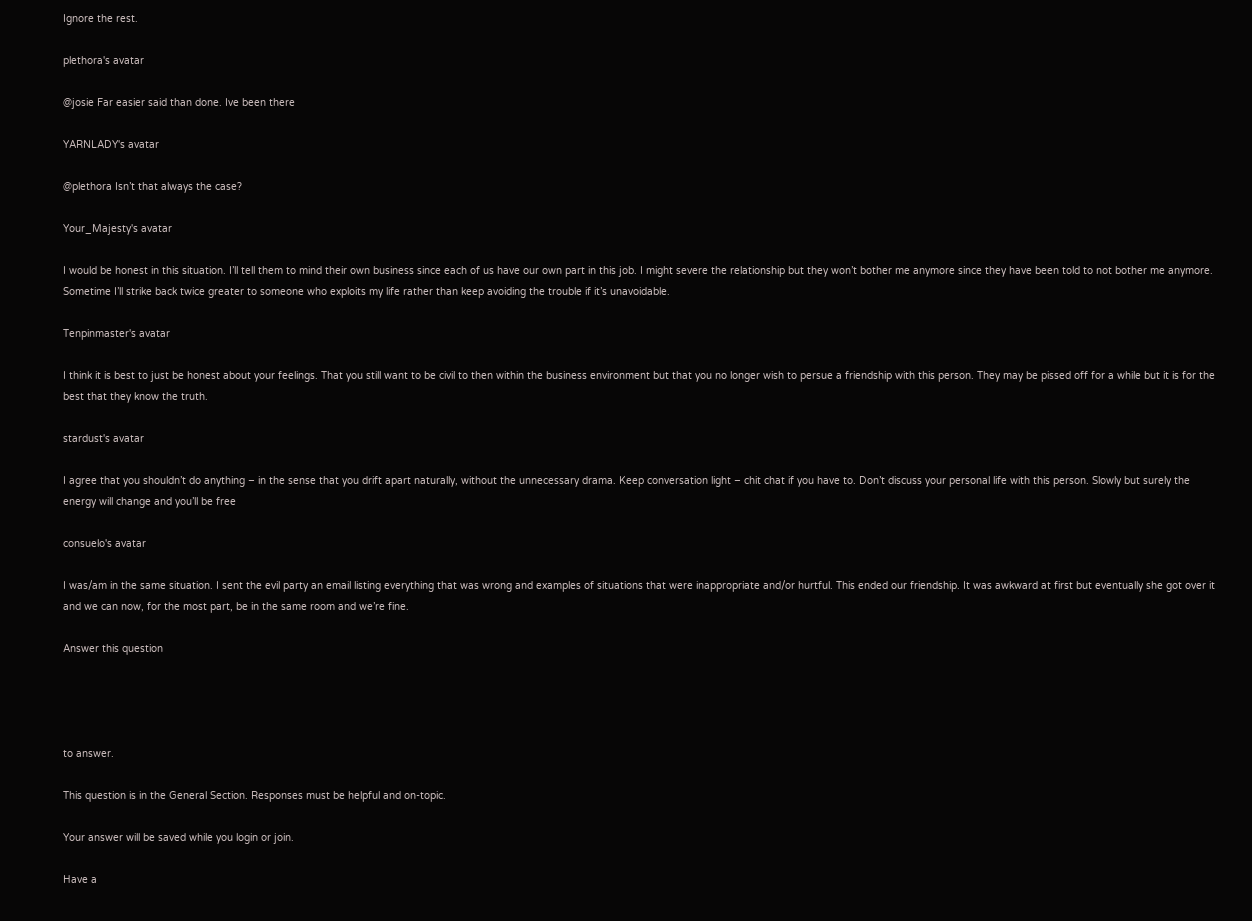Ignore the rest.

plethora's avatar

@josie Far easier said than done. Ive been there

YARNLADY's avatar

@plethora Isn’t that always the case?

Your_Majesty's avatar

I would be honest in this situation. I’ll tell them to mind their own business since each of us have our own part in this job. I might severe the relationship but they won’t bother me anymore since they have been told to not bother me anymore. Sometime I’ll strike back twice greater to someone who exploits my life rather than keep avoiding the trouble if it’s unavoidable.

Tenpinmaster's avatar

I think it is best to just be honest about your feelings. That you still want to be civil to then within the business environment but that you no longer wish to persue a friendship with this person. They may be pissed off for a while but it is for the best that they know the truth.

stardust's avatar

I agree that you shouldn’t do anything – in the sense that you drift apart naturally, without the unnecessary drama. Keep conversation light – chit chat if you have to. Don’t discuss your personal life with this person. Slowly but surely the energy will change and you’ll be free

consuelo's avatar

I was/am in the same situation. I sent the evil party an email listing everything that was wrong and examples of situations that were inappropriate and/or hurtful. This ended our friendship. It was awkward at first but eventually she got over it and we can now, for the most part, be in the same room and we’re fine.

Answer this question




to answer.

This question is in the General Section. Responses must be helpful and on-topic.

Your answer will be saved while you login or join.

Have a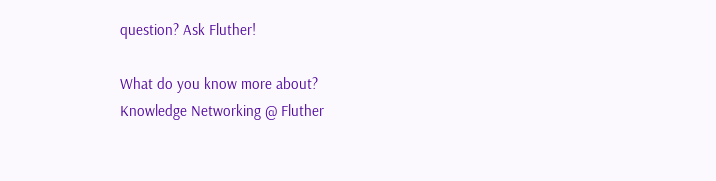question? Ask Fluther!

What do you know more about?
Knowledge Networking @ Fluther